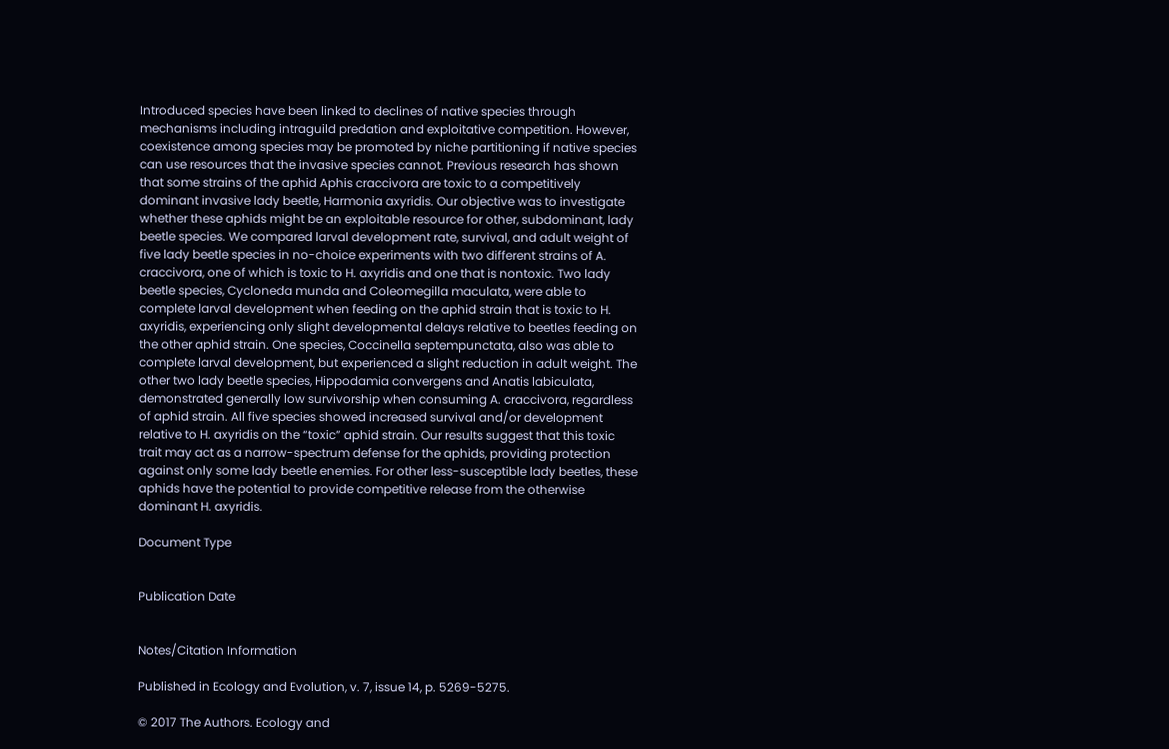Introduced species have been linked to declines of native species through mechanisms including intraguild predation and exploitative competition. However, coexistence among species may be promoted by niche partitioning if native species can use resources that the invasive species cannot. Previous research has shown that some strains of the aphid Aphis craccivora are toxic to a competitively dominant invasive lady beetle, Harmonia axyridis. Our objective was to investigate whether these aphids might be an exploitable resource for other, subdominant, lady beetle species. We compared larval development rate, survival, and adult weight of five lady beetle species in no-choice experiments with two different strains of A. craccivora, one of which is toxic to H. axyridis and one that is nontoxic. Two lady beetle species, Cycloneda munda and Coleomegilla maculata, were able to complete larval development when feeding on the aphid strain that is toxic to H. axyridis, experiencing only slight developmental delays relative to beetles feeding on the other aphid strain. One species, Coccinella septempunctata, also was able to complete larval development, but experienced a slight reduction in adult weight. The other two lady beetle species, Hippodamia convergens and Anatis labiculata, demonstrated generally low survivorship when consuming A. craccivora, regardless of aphid strain. All five species showed increased survival and/or development relative to H. axyridis on the “toxic” aphid strain. Our results suggest that this toxic trait may act as a narrow-spectrum defense for the aphids, providing protection against only some lady beetle enemies. For other less-susceptible lady beetles, these aphids have the potential to provide competitive release from the otherwise dominant H. axyridis.

Document Type


Publication Date


Notes/Citation Information

Published in Ecology and Evolution, v. 7, issue 14, p. 5269-5275.

© 2017 The Authors. Ecology and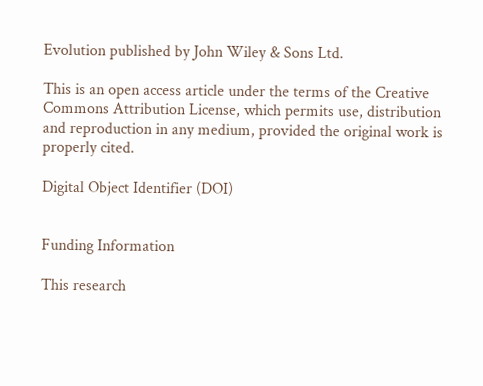Evolution published by John Wiley & Sons Ltd.

This is an open access article under the terms of the Creative Commons Attribution License, which permits use, distribution and reproduction in any medium, provided the original work is properly cited.

Digital Object Identifier (DOI)


Funding Information

This research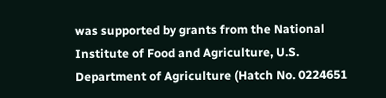was supported by grants from the National Institute of Food and Agriculture, U.S. Department of Agriculture (Hatch No. 0224651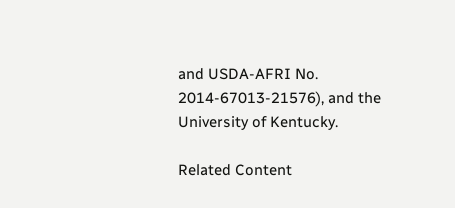and USDA-AFRI No. 2014-67013-21576), and the University of Kentucky.

Related Content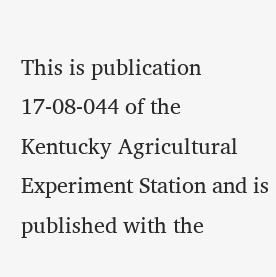This is publication 17-08-044 of the Kentucky Agricultural Experiment Station and is published with the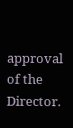approval of the Director.